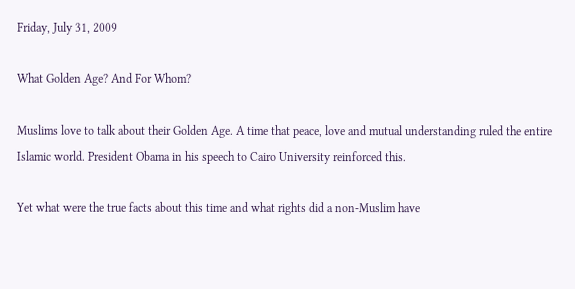Friday, July 31, 2009

What Golden Age? And For Whom?

Muslims love to talk about their Golden Age. A time that peace, love and mutual understanding ruled the entire Islamic world. President Obama in his speech to Cairo University reinforced this.

Yet what were the true facts about this time and what rights did a non-Muslim have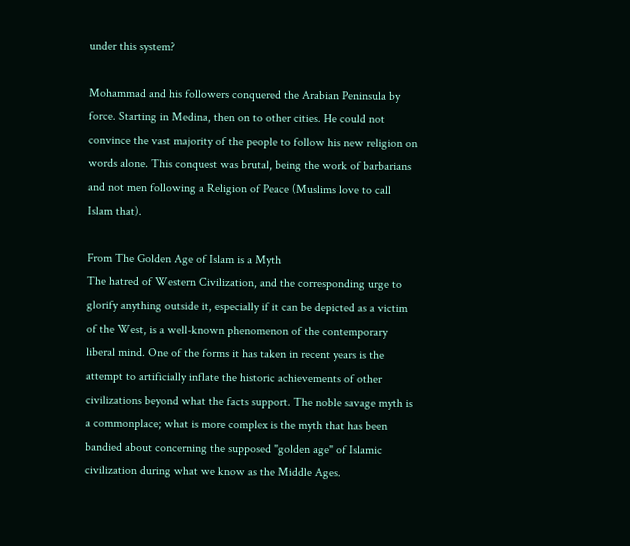under this system?

Mohammad and his followers conquered the Arabian Peninsula by force. Starting in Medina, then on to other cities. He could not convince the vast majority of the people to follow his new religion on words alone. This conquest was brutal, being the work of barbarians and not men following a Religion of Peace (Muslims love to call Islam that).

From The Golden Age of Islam is a Myth
The hatred of Western Civilization, and the corresponding urge to glorify anything outside it, especially if it can be depicted as a victim of the West, is a well-known phenomenon of the contemporary liberal mind. One of the forms it has taken in recent years is the attempt to artificially inflate the historic achievements of other civilizations beyond what the facts support. The noble savage myth is a commonplace; what is more complex is the myth that has been bandied about concerning the supposed "golden age" of Islamic civilization during what we know as the Middle Ages.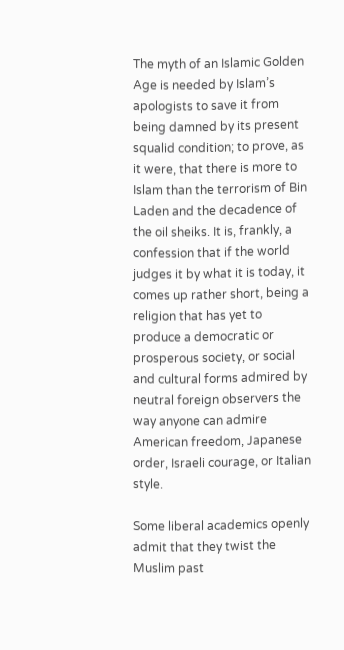The myth of an Islamic Golden Age is needed by Islam’s apologists to save it from being damned by its present squalid condition; to prove, as it were, that there is more to Islam than the terrorism of Bin Laden and the decadence of the oil sheiks. It is, frankly, a confession that if the world judges it by what it is today, it comes up rather short, being a religion that has yet to produce a democratic or prosperous society, or social and cultural forms admired by neutral foreign observers the way anyone can admire American freedom, Japanese order, Israeli courage, or Italian style.

Some liberal academics openly admit that they twist the Muslim past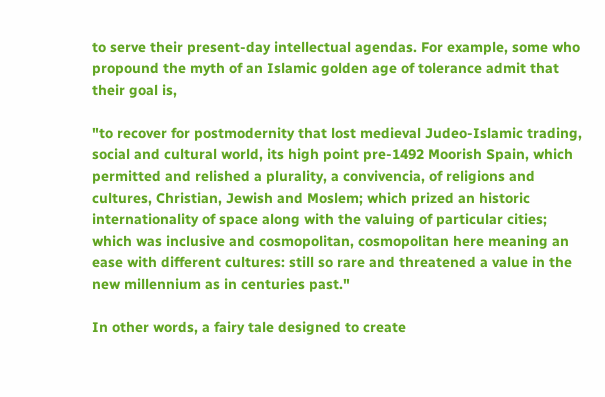to serve their present-day intellectual agendas. For example, some who propound the myth of an Islamic golden age of tolerance admit that their goal is,

"to recover for postmodernity that lost medieval Judeo-Islamic trading, social and cultural world, its high point pre-1492 Moorish Spain, which permitted and relished a plurality, a convivencia, of religions and cultures, Christian, Jewish and Moslem; which prized an historic internationality of space along with the valuing of particular cities; which was inclusive and cosmopolitan, cosmopolitan here meaning an ease with different cultures: still so rare and threatened a value in the new millennium as in centuries past."

In other words, a fairy tale designed to create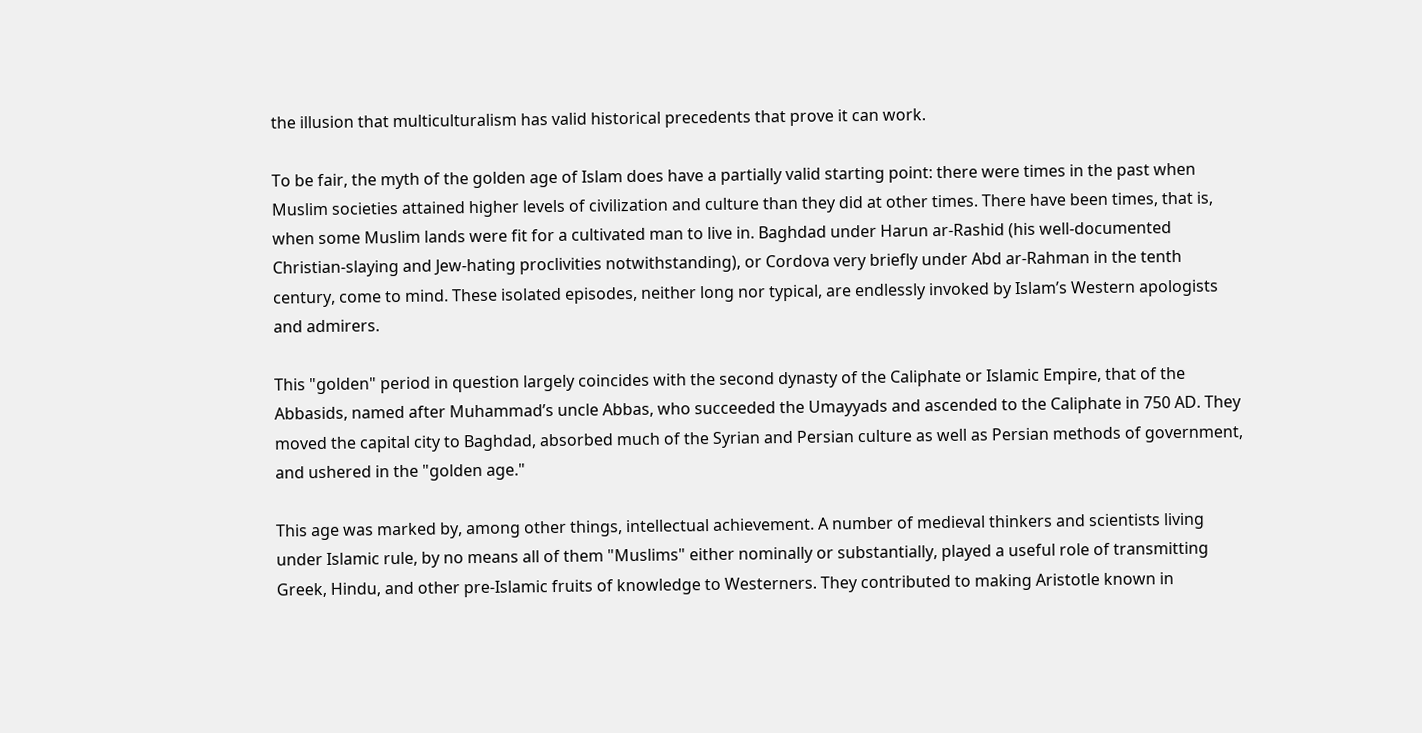the illusion that multiculturalism has valid historical precedents that prove it can work.

To be fair, the myth of the golden age of Islam does have a partially valid starting point: there were times in the past when Muslim societies attained higher levels of civilization and culture than they did at other times. There have been times, that is, when some Muslim lands were fit for a cultivated man to live in. Baghdad under Harun ar-Rashid (his well-documented Christian-slaying and Jew-hating proclivities notwithstanding), or Cordova very briefly under Abd ar-Rahman in the tenth century, come to mind. These isolated episodes, neither long nor typical, are endlessly invoked by Islam’s Western apologists and admirers.

This "golden" period in question largely coincides with the second dynasty of the Caliphate or Islamic Empire, that of the Abbasids, named after Muhammad’s uncle Abbas, who succeeded the Umayyads and ascended to the Caliphate in 750 AD. They moved the capital city to Baghdad, absorbed much of the Syrian and Persian culture as well as Persian methods of government, and ushered in the "golden age."

This age was marked by, among other things, intellectual achievement. A number of medieval thinkers and scientists living under Islamic rule, by no means all of them "Muslims" either nominally or substantially, played a useful role of transmitting Greek, Hindu, and other pre-Islamic fruits of knowledge to Westerners. They contributed to making Aristotle known in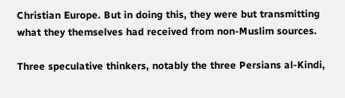Christian Europe. But in doing this, they were but transmitting what they themselves had received from non-Muslim sources.

Three speculative thinkers, notably the three Persians al-Kindi,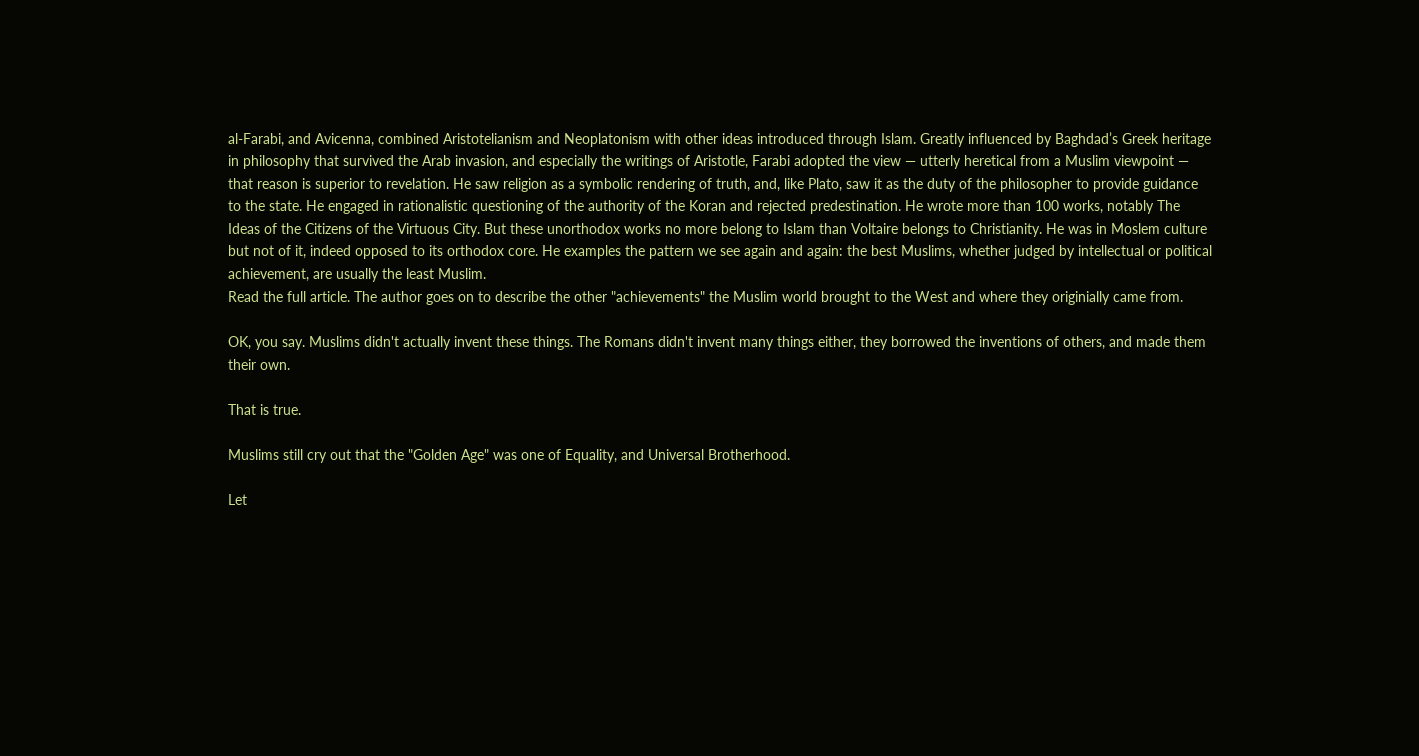al-Farabi, and Avicenna, combined Aristotelianism and Neoplatonism with other ideas introduced through Islam. Greatly influenced by Baghdad’s Greek heritage in philosophy that survived the Arab invasion, and especially the writings of Aristotle, Farabi adopted the view — utterly heretical from a Muslim viewpoint — that reason is superior to revelation. He saw religion as a symbolic rendering of truth, and, like Plato, saw it as the duty of the philosopher to provide guidance to the state. He engaged in rationalistic questioning of the authority of the Koran and rejected predestination. He wrote more than 100 works, notably The Ideas of the Citizens of the Virtuous City. But these unorthodox works no more belong to Islam than Voltaire belongs to Christianity. He was in Moslem culture but not of it, indeed opposed to its orthodox core. He examples the pattern we see again and again: the best Muslims, whether judged by intellectual or political achievement, are usually the least Muslim.
Read the full article. The author goes on to describe the other "achievements" the Muslim world brought to the West and where they originially came from.

OK, you say. Muslims didn't actually invent these things. The Romans didn't invent many things either, they borrowed the inventions of others, and made them their own.

That is true.

Muslims still cry out that the "Golden Age" was one of Equality, and Universal Brotherhood.

Let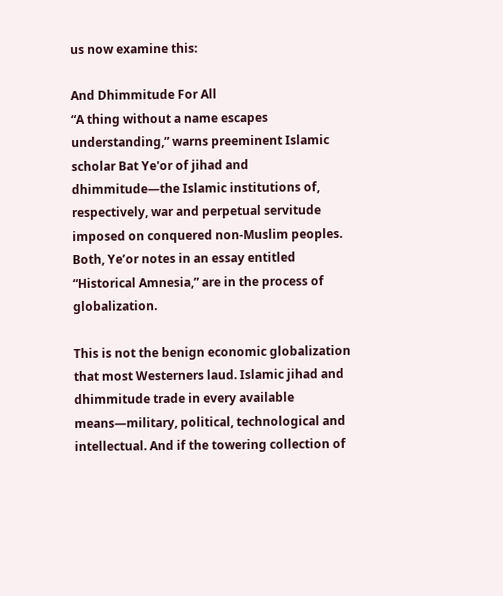us now examine this:

And Dhimmitude For All
“A thing without a name escapes understanding,” warns preeminent Islamic scholar Bat Ye'or of jihad and dhimmitude—the Islamic institutions of, respectively, war and perpetual servitude imposed on conquered non-Muslim peoples. Both, Ye’or notes in an essay entitled “Historical Amnesia,” are in the process of globalization.

This is not the benign economic globalization that most Westerners laud. Islamic jihad and dhimmitude trade in every available means—military, political, technological and intellectual. And if the towering collection of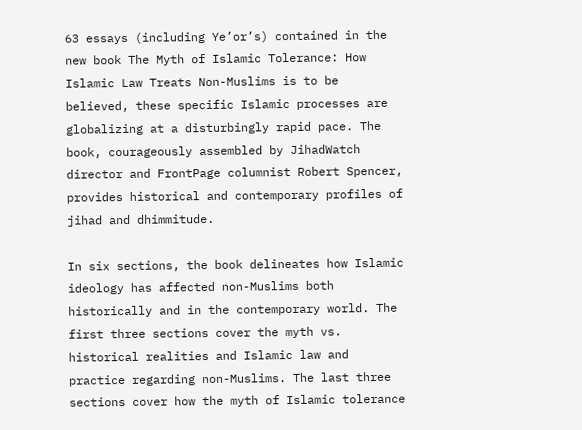63 essays (including Ye’or’s) contained in the new book The Myth of Islamic Tolerance: How Islamic Law Treats Non-Muslims is to be believed, these specific Islamic processes are globalizing at a disturbingly rapid pace. The book, courageously assembled by JihadWatch director and FrontPage columnist Robert Spencer, provides historical and contemporary profiles of jihad and dhimmitude.

In six sections, the book delineates how Islamic ideology has affected non-Muslims both historically and in the contemporary world. The first three sections cover the myth vs. historical realities and Islamic law and practice regarding non-Muslims. The last three sections cover how the myth of Islamic tolerance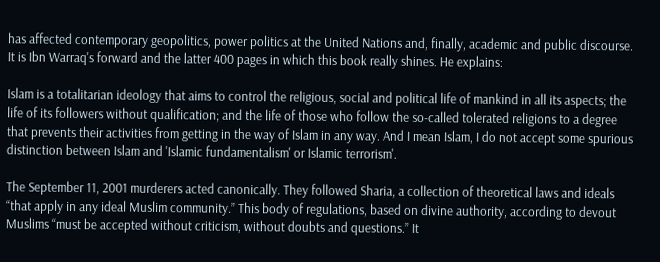has affected contemporary geopolitics, power politics at the United Nations and, finally, academic and public discourse. It is Ibn Warraq's forward and the latter 400 pages in which this book really shines. He explains:

Islam is a totalitarian ideology that aims to control the religious, social and political life of mankind in all its aspects; the life of its followers without qualification; and the life of those who follow the so-called tolerated religions to a degree that prevents their activities from getting in the way of Islam in any way. And I mean Islam, I do not accept some spurious distinction between Islam and 'Islamic fundamentalism' or Islamic terrorism'.

The September 11, 2001 murderers acted canonically. They followed Sharia, a collection of theoretical laws and ideals “that apply in any ideal Muslim community.” This body of regulations, based on divine authority, according to devout Muslims “must be accepted without criticism, without doubts and questions.” It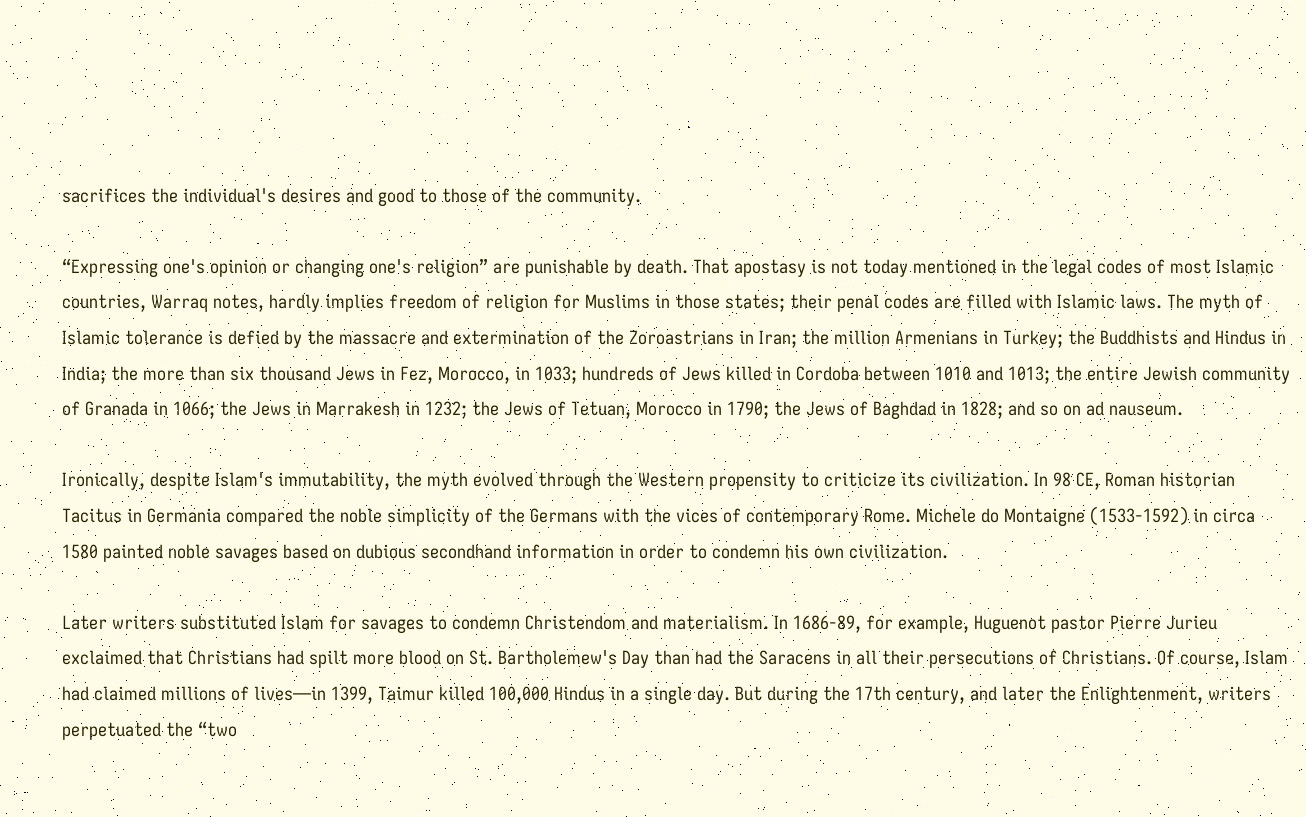sacrifices the individual's desires and good to those of the community.

“Expressing one's opinion or changing one's religion” are punishable by death. That apostasy is not today mentioned in the legal codes of most Islamic countries, Warraq notes, hardly implies freedom of religion for Muslims in those states; their penal codes are filled with Islamic laws. The myth of Islamic tolerance is defied by the massacre and extermination of the Zoroastrians in Iran; the million Armenians in Turkey; the Buddhists and Hindus in India; the more than six thousand Jews in Fez, Morocco, in 1033; hundreds of Jews killed in Cordoba between 1010 and 1013; the entire Jewish community of Granada in 1066; the Jews in Marrakesh in 1232; the Jews of Tetuan, Morocco in 1790; the Jews of Baghdad in 1828; and so on ad nauseum.

Ironically, despite Islam's immutability, the myth evolved through the Western propensity to criticize its civilization. In 98 CE, Roman historian Tacitus in Germania compared the noble simplicity of the Germans with the vices of contemporary Rome. Michele do Montaigne (1533-1592) in circa 1580 painted noble savages based on dubious secondhand information in order to condemn his own civilization.

Later writers substituted Islam for savages to condemn Christendom and materialism. In 1686-89, for example, Huguenot pastor Pierre Jurieu exclaimed that Christians had spilt more blood on St. Bartholemew's Day than had the Saracens in all their persecutions of Christians. Of course, Islam had claimed millions of lives—in 1399, Taimur killed 100,000 Hindus in a single day. But during the 17th century, and later the Enlightenment, writers perpetuated the “two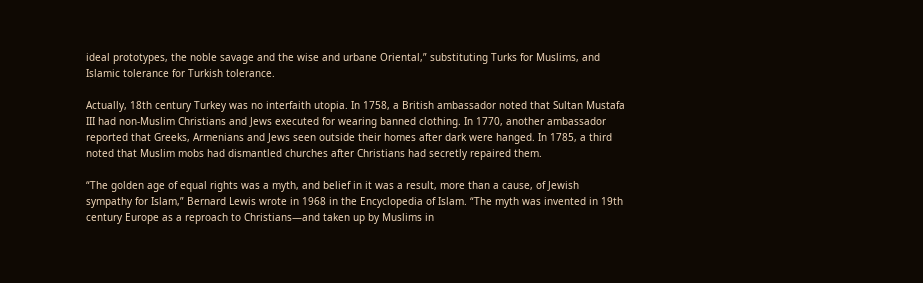ideal prototypes, the noble savage and the wise and urbane Oriental,” substituting Turks for Muslims, and Islamic tolerance for Turkish tolerance.

Actually, 18th century Turkey was no interfaith utopia. In 1758, a British ambassador noted that Sultan Mustafa III had non-Muslim Christians and Jews executed for wearing banned clothing. In 1770, another ambassador reported that Greeks, Armenians and Jews seen outside their homes after dark were hanged. In 1785, a third noted that Muslim mobs had dismantled churches after Christians had secretly repaired them.

“The golden age of equal rights was a myth, and belief in it was a result, more than a cause, of Jewish sympathy for Islam,” Bernard Lewis wrote in 1968 in the Encyclopedia of Islam. “The myth was invented in 19th century Europe as a reproach to Christians—and taken up by Muslims in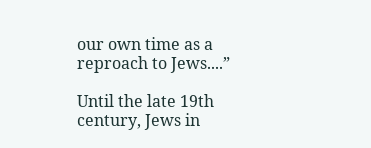our own time as a reproach to Jews....”

Until the late 19th century, Jews in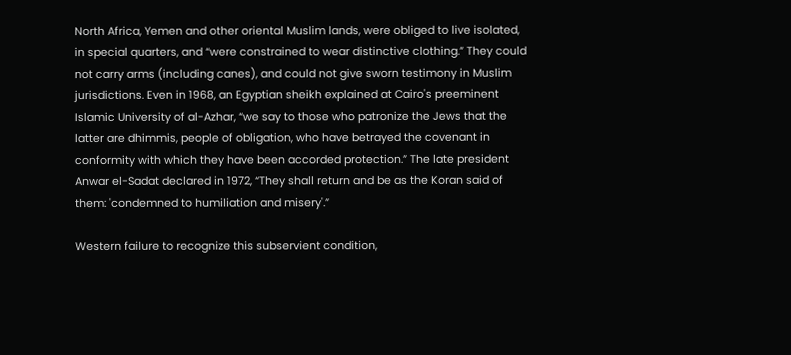North Africa, Yemen and other oriental Muslim lands, were obliged to live isolated, in special quarters, and “were constrained to wear distinctive clothing.” They could not carry arms (including canes), and could not give sworn testimony in Muslim jurisdictions. Even in 1968, an Egyptian sheikh explained at Cairo's preeminent Islamic University of al-Azhar, “we say to those who patronize the Jews that the latter are dhimmis, people of obligation, who have betrayed the covenant in conformity with which they have been accorded protection.” The late president Anwar el-Sadat declared in 1972, “They shall return and be as the Koran said of them: 'condemned to humiliation and misery'.”

Western failure to recognize this subservient condition,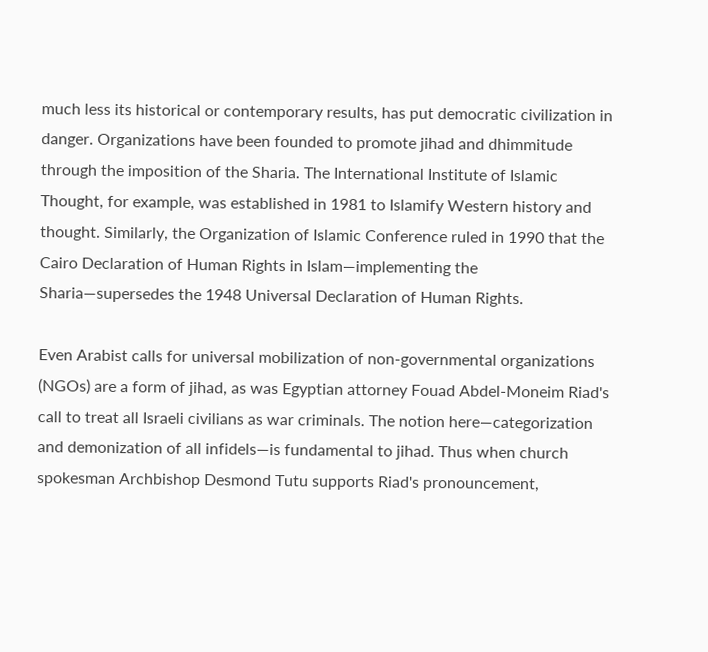much less its historical or contemporary results, has put democratic civilization in danger. Organizations have been founded to promote jihad and dhimmitude through the imposition of the Sharia. The International Institute of Islamic Thought, for example, was established in 1981 to Islamify Western history and thought. Similarly, the Organization of Islamic Conference ruled in 1990 that the Cairo Declaration of Human Rights in Islam—implementing the Sharia—supersedes the 1948 Universal Declaration of Human Rights.

Even Arabist calls for universal mobilization of non-governmental organizations (NGOs) are a form of jihad, as was Egyptian attorney Fouad Abdel-Moneim Riad's call to treat all Israeli civilians as war criminals. The notion here—categorization and demonization of all infidels—is fundamental to jihad. Thus when church spokesman Archbishop Desmond Tutu supports Riad's pronouncement,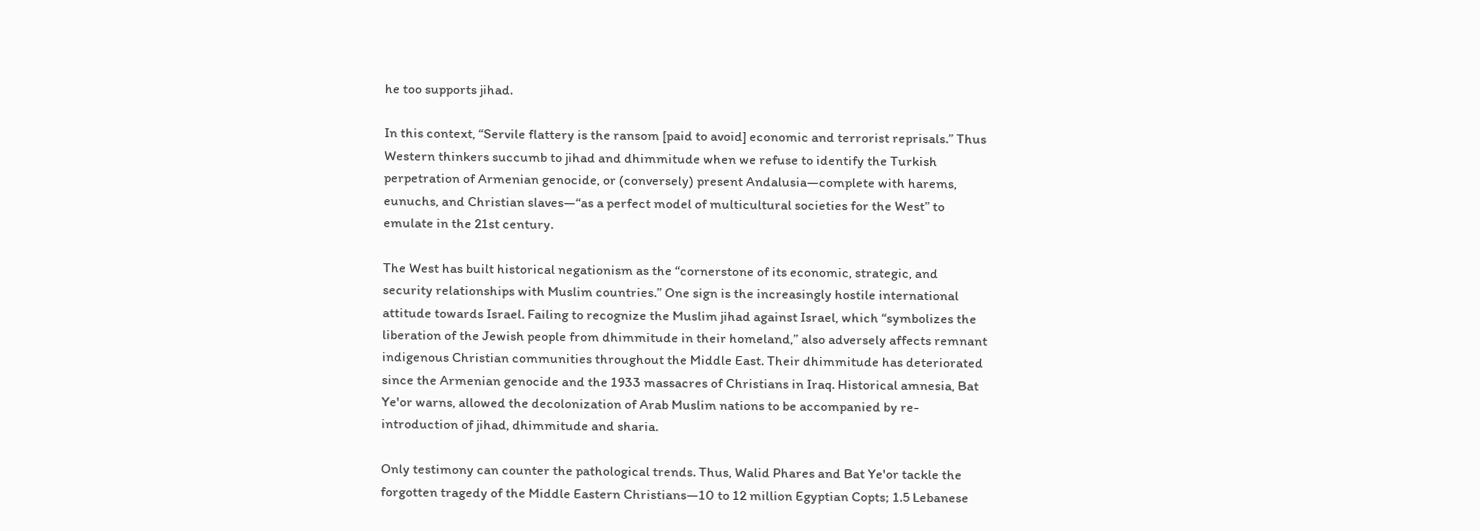he too supports jihad.

In this context, “Servile flattery is the ransom [paid to avoid] economic and terrorist reprisals.” Thus Western thinkers succumb to jihad and dhimmitude when we refuse to identify the Turkish perpetration of Armenian genocide, or (conversely) present Andalusia—complete with harems, eunuchs, and Christian slaves—“as a perfect model of multicultural societies for the West” to emulate in the 21st century.

The West has built historical negationism as the “cornerstone of its economic, strategic, and security relationships with Muslim countries.” One sign is the increasingly hostile international attitude towards Israel. Failing to recognize the Muslim jihad against Israel, which “symbolizes the liberation of the Jewish people from dhimmitude in their homeland,” also adversely affects remnant indigenous Christian communities throughout the Middle East. Their dhimmitude has deteriorated since the Armenian genocide and the 1933 massacres of Christians in Iraq. Historical amnesia, Bat Ye'or warns, allowed the decolonization of Arab Muslim nations to be accompanied by re-introduction of jihad, dhimmitude and sharia.

Only testimony can counter the pathological trends. Thus, Walid Phares and Bat Ye'or tackle the forgotten tragedy of the Middle Eastern Christians—10 to 12 million Egyptian Copts; 1.5 Lebanese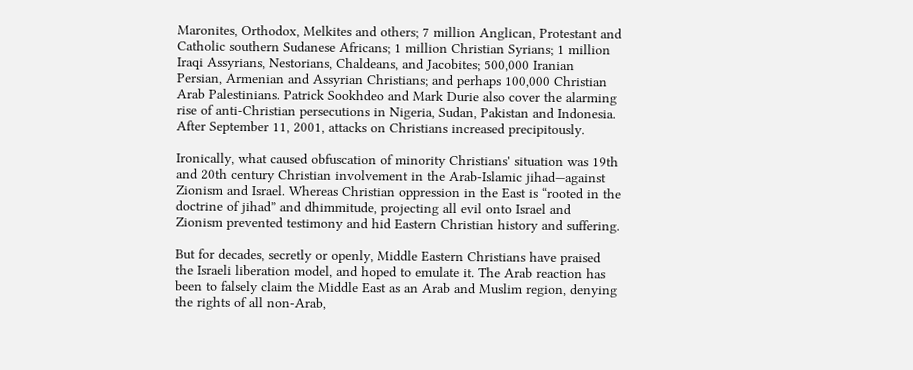Maronites, Orthodox, Melkites and others; 7 million Anglican, Protestant and Catholic southern Sudanese Africans; 1 million Christian Syrians; 1 million Iraqi Assyrians, Nestorians, Chaldeans, and Jacobites; 500,000 Iranian Persian, Armenian and Assyrian Christians; and perhaps 100,000 Christian Arab Palestinians. Patrick Sookhdeo and Mark Durie also cover the alarming rise of anti-Christian persecutions in Nigeria, Sudan, Pakistan and Indonesia. After September 11, 2001, attacks on Christians increased precipitously.

Ironically, what caused obfuscation of minority Christians' situation was 19th and 20th century Christian involvement in the Arab-Islamic jihad—against Zionism and Israel. Whereas Christian oppression in the East is “rooted in the doctrine of jihad” and dhimmitude, projecting all evil onto Israel and Zionism prevented testimony and hid Eastern Christian history and suffering.

But for decades, secretly or openly, Middle Eastern Christians have praised the Israeli liberation model, and hoped to emulate it. The Arab reaction has been to falsely claim the Middle East as an Arab and Muslim region, denying the rights of all non-Arab,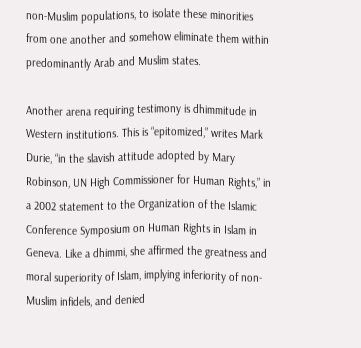non-Muslim populations, to isolate these minorities from one another and somehow eliminate them within predominantly Arab and Muslim states.

Another arena requiring testimony is dhimmitude in Western institutions. This is “epitomized,” writes Mark Durie, “in the slavish attitude adopted by Mary Robinson, UN High Commissioner for Human Rights,” in a 2002 statement to the Organization of the Islamic Conference Symposium on Human Rights in Islam in Geneva. Like a dhimmi, she affirmed the greatness and moral superiority of Islam, implying inferiority of non-Muslim infidels, and denied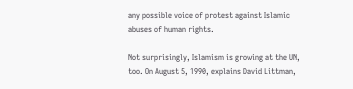any possible voice of protest against Islamic abuses of human rights.

Not surprisingly, Islamism is growing at the UN, too. On August 5, 1990, explains David Littman,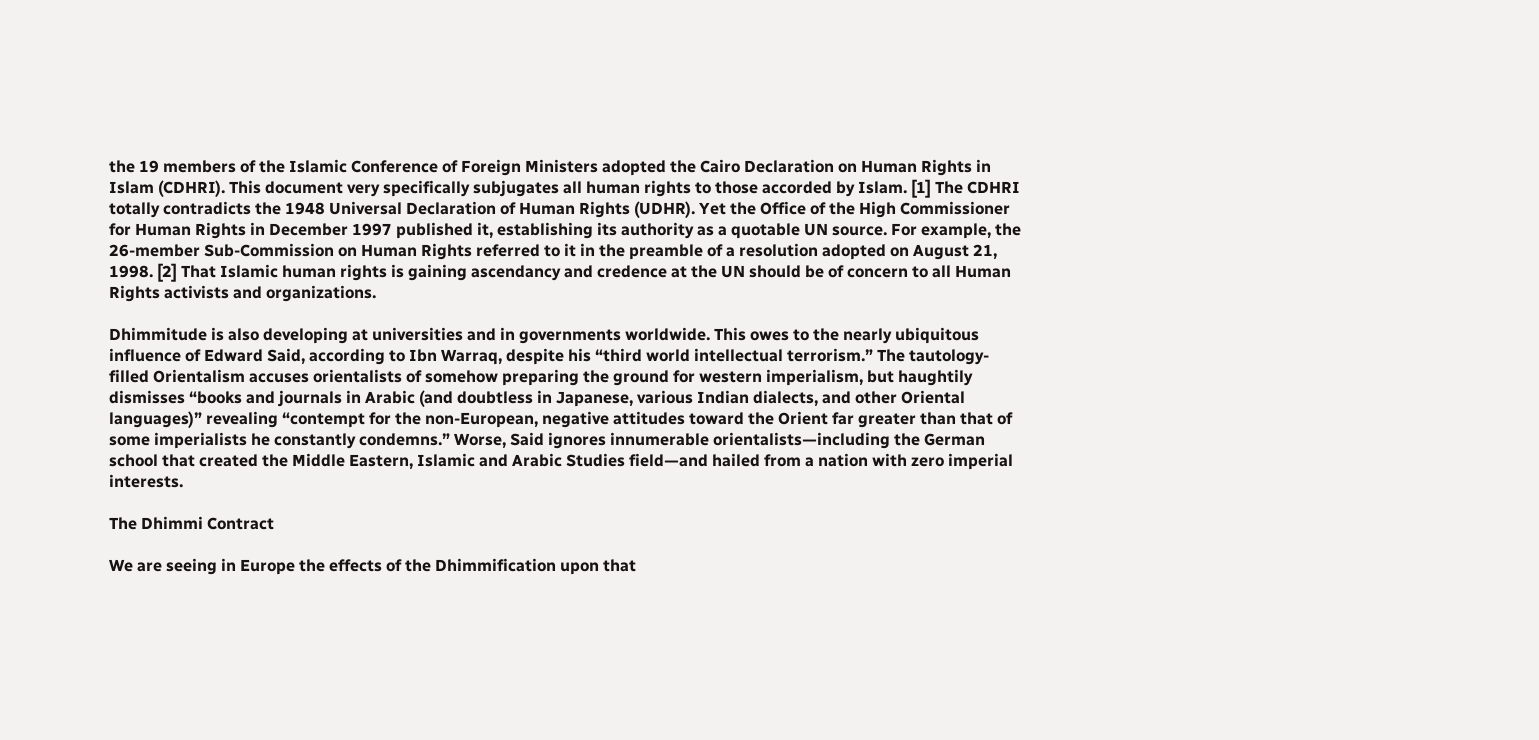the 19 members of the Islamic Conference of Foreign Ministers adopted the Cairo Declaration on Human Rights in Islam (CDHRI). This document very specifically subjugates all human rights to those accorded by Islam. [1] The CDHRI totally contradicts the 1948 Universal Declaration of Human Rights (UDHR). Yet the Office of the High Commissioner for Human Rights in December 1997 published it, establishing its authority as a quotable UN source. For example, the 26-member Sub-Commission on Human Rights referred to it in the preamble of a resolution adopted on August 21, 1998. [2] That Islamic human rights is gaining ascendancy and credence at the UN should be of concern to all Human Rights activists and organizations.

Dhimmitude is also developing at universities and in governments worldwide. This owes to the nearly ubiquitous influence of Edward Said, according to Ibn Warraq, despite his “third world intellectual terrorism.” The tautology-filled Orientalism accuses orientalists of somehow preparing the ground for western imperialism, but haughtily dismisses “books and journals in Arabic (and doubtless in Japanese, various Indian dialects, and other Oriental languages)” revealing “contempt for the non-European, negative attitudes toward the Orient far greater than that of some imperialists he constantly condemns.” Worse, Said ignores innumerable orientalists—including the German school that created the Middle Eastern, Islamic and Arabic Studies field—and hailed from a nation with zero imperial interests.

The Dhimmi Contract

We are seeing in Europe the effects of the Dhimmification upon that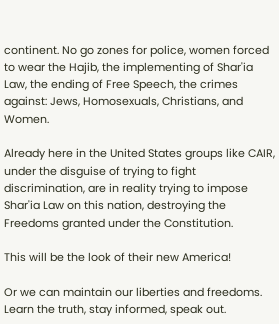continent. No go zones for police, women forced to wear the Hajib, the implementing of Shar'ia Law, the ending of Free Speech, the crimes against: Jews, Homosexuals, Christians, and Women.

Already here in the United States groups like CAIR, under the disguise of trying to fight discrimination, are in reality trying to impose Shar'ia Law on this nation, destroying the Freedoms granted under the Constitution.

This will be the look of their new America!

Or we can maintain our liberties and freedoms. Learn the truth, stay informed, speak out.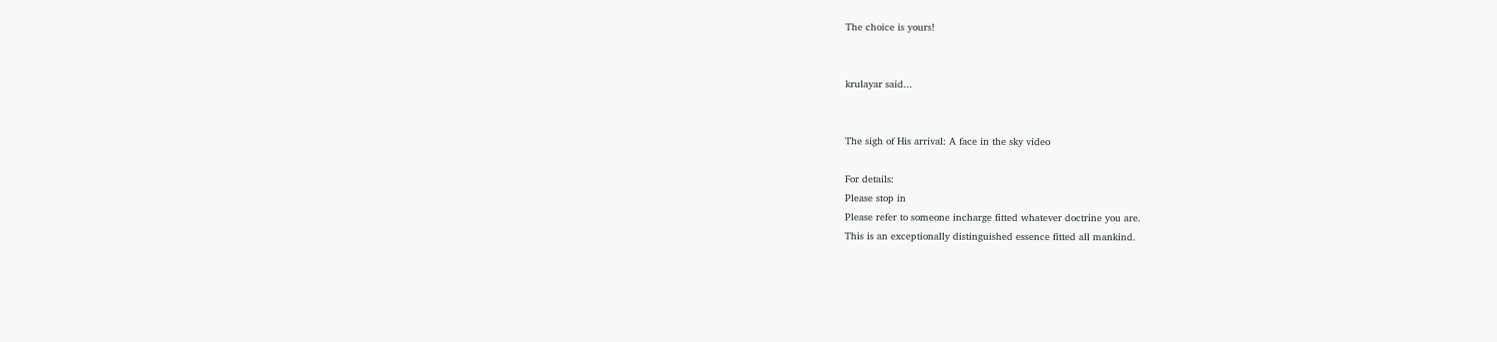The choice is yours!


krulayar said...


The sigh of His arrival: A face in the sky video

For details:
Please stop in
Please refer to someone incharge fitted whatever doctrine you are.
This is an exceptionally distinguished essence fitted all mankind.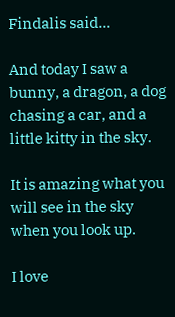Findalis said...

And today I saw a bunny, a dragon, a dog chasing a car, and a little kitty in the sky.

It is amazing what you will see in the sky when you look up.

I love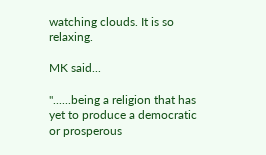watching clouds. It is so relaxing.

MK said...

"......being a religion that has yet to produce a democratic or prosperous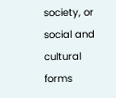society, or social and cultural forms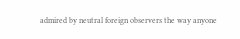admired by neutral foreign observers the way anyone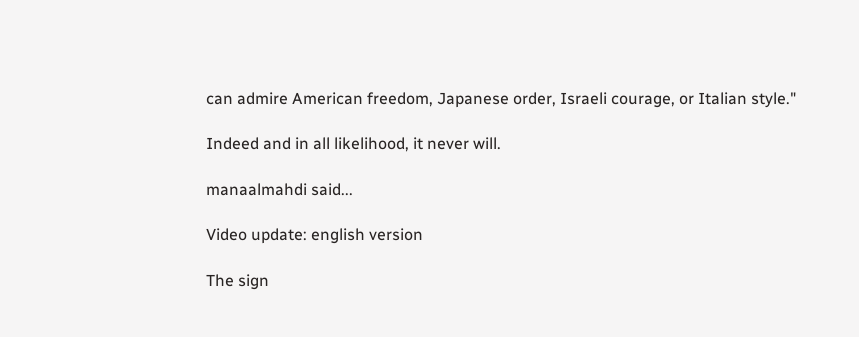can admire American freedom, Japanese order, Israeli courage, or Italian style."

Indeed and in all likelihood, it never will.

manaalmahdi said...

Video update: english version

The sign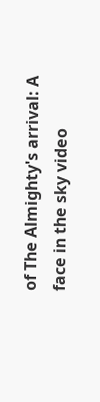of The Almighty's arrival: A face in the sky video